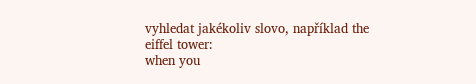vyhledat jakékoliv slovo, například the eiffel tower:
when you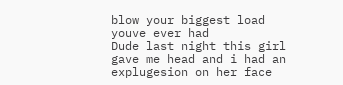blow your biggest load youve ever had
Dude last night this girl gave me head and i had an explugesion on her face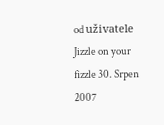od uživatele Jizzle on your fizzle 30. Srpen 2007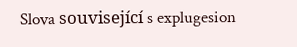Slova související s explugesion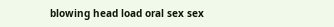blowing head load oral sex sex